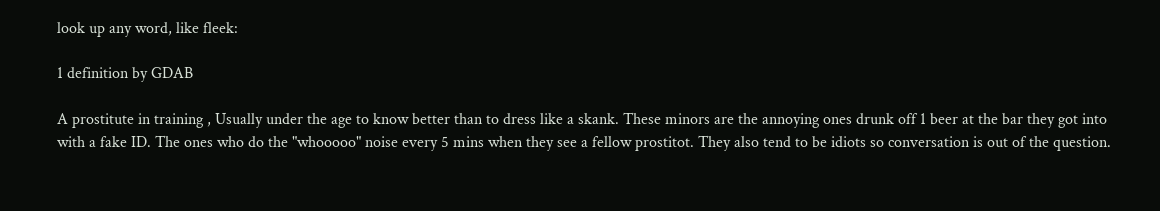look up any word, like fleek:

1 definition by GDAB

A prostitute in training , Usually under the age to know better than to dress like a skank. These minors are the annoying ones drunk off 1 beer at the bar they got into with a fake ID. The ones who do the "whooooo" noise every 5 mins when they see a fellow prostitot. They also tend to be idiots so conversation is out of the question.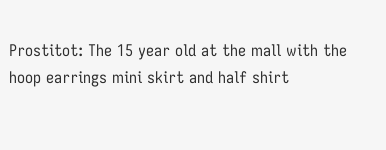Prostitot: The 15 year old at the mall with the hoop earrings mini skirt and half shirt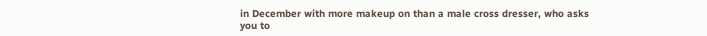in December with more makeup on than a male cross dresser, who asks you to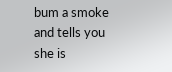bum a smoke and tells you she is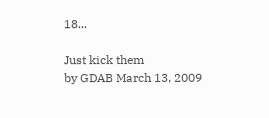18...

Just kick them
by GDAB March 13, 2009